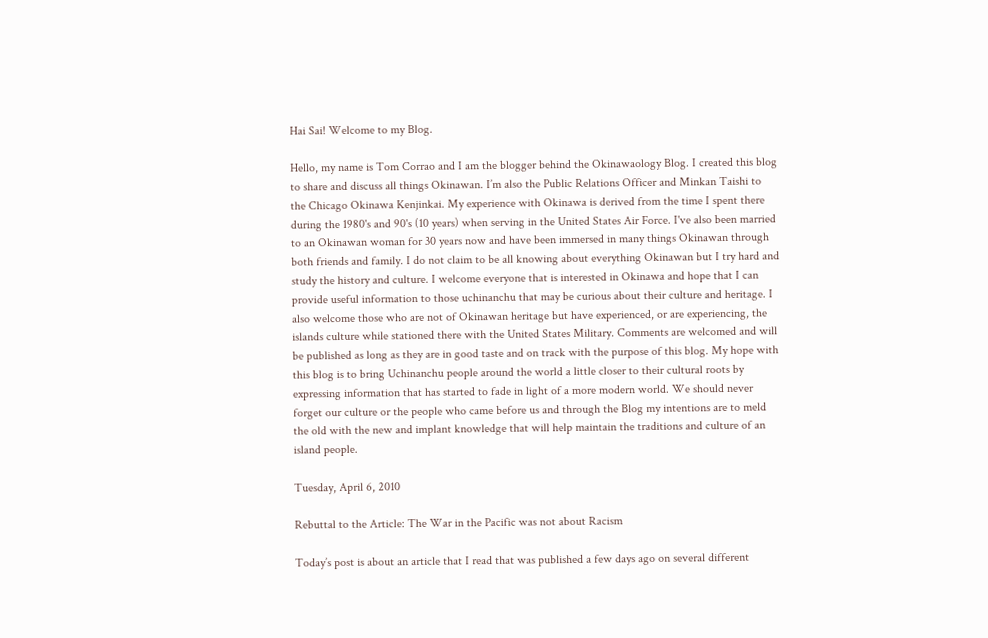Hai Sai! Welcome to my Blog.

Hello, my name is Tom Corrao and I am the blogger behind the Okinawaology Blog. I created this blog to share and discuss all things Okinawan. I’m also the Public Relations Officer and Minkan Taishi to the Chicago Okinawa Kenjinkai. My experience with Okinawa is derived from the time I spent there during the 1980's and 90's (10 years) when serving in the United States Air Force. I've also been married to an Okinawan woman for 30 years now and have been immersed in many things Okinawan through both friends and family. I do not claim to be all knowing about everything Okinawan but I try hard and study the history and culture. I welcome everyone that is interested in Okinawa and hope that I can provide useful information to those uchinanchu that may be curious about their culture and heritage. I also welcome those who are not of Okinawan heritage but have experienced, or are experiencing, the islands culture while stationed there with the United States Military. Comments are welcomed and will be published as long as they are in good taste and on track with the purpose of this blog. My hope with this blog is to bring Uchinanchu people around the world a little closer to their cultural roots by expressing information that has started to fade in light of a more modern world. We should never forget our culture or the people who came before us and through the Blog my intentions are to meld the old with the new and implant knowledge that will help maintain the traditions and culture of an island people.

Tuesday, April 6, 2010

Rebuttal to the Article: The War in the Pacific was not about Racism

Today’s post is about an article that I read that was published a few days ago on several different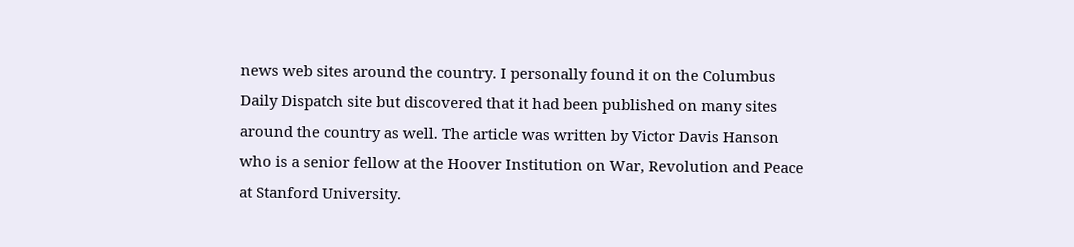news web sites around the country. I personally found it on the Columbus Daily Dispatch site but discovered that it had been published on many sites around the country as well. The article was written by Victor Davis Hanson who is a senior fellow at the Hoover Institution on War, Revolution and Peace at Stanford University.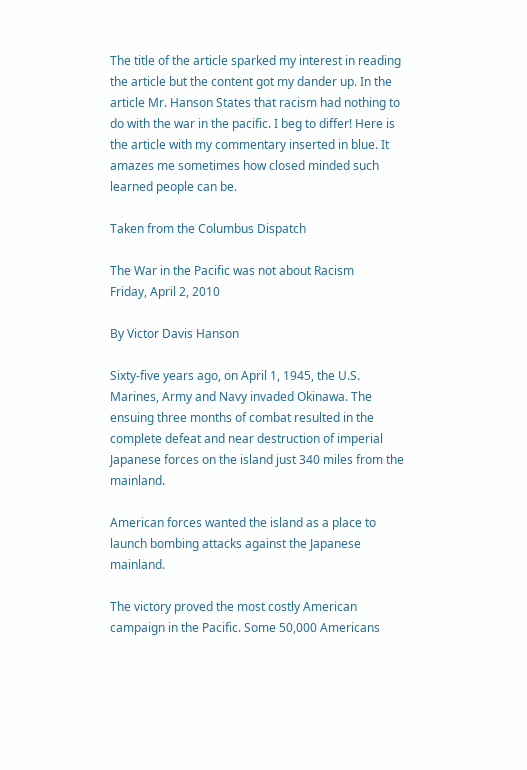The title of the article sparked my interest in reading the article but the content got my dander up. In the article Mr. Hanson States that racism had nothing to do with the war in the pacific. I beg to differ! Here is the article with my commentary inserted in blue. It amazes me sometimes how closed minded such learned people can be.

Taken from the Columbus Dispatch

The War in the Pacific was not about Racism
Friday, April 2, 2010

By Victor Davis Hanson

Sixty-five years ago, on April 1, 1945, the U.S. Marines, Army and Navy invaded Okinawa. The ensuing three months of combat resulted in the complete defeat and near destruction of imperial Japanese forces on the island just 340 miles from the mainland.

American forces wanted the island as a place to launch bombing attacks against the Japanese mainland.

The victory proved the most costly American campaign in the Pacific. Some 50,000 Americans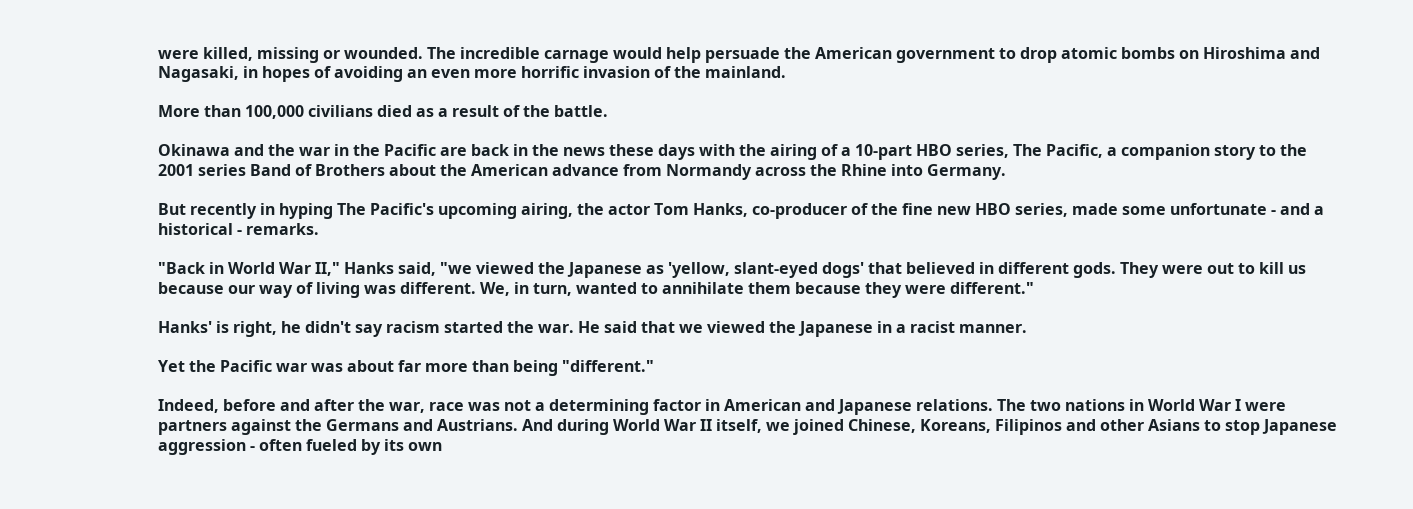were killed, missing or wounded. The incredible carnage would help persuade the American government to drop atomic bombs on Hiroshima and Nagasaki, in hopes of avoiding an even more horrific invasion of the mainland.

More than 100,000 civilians died as a result of the battle.

Okinawa and the war in the Pacific are back in the news these days with the airing of a 10-part HBO series, The Pacific, a companion story to the 2001 series Band of Brothers about the American advance from Normandy across the Rhine into Germany.

But recently in hyping The Pacific's upcoming airing, the actor Tom Hanks, co-producer of the fine new HBO series, made some unfortunate - and a historical - remarks.

"Back in World War II," Hanks said, "we viewed the Japanese as 'yellow, slant-eyed dogs' that believed in different gods. They were out to kill us because our way of living was different. We, in turn, wanted to annihilate them because they were different."

Hanks' is right, he didn't say racism started the war. He said that we viewed the Japanese in a racist manner.

Yet the Pacific war was about far more than being "different."

Indeed, before and after the war, race was not a determining factor in American and Japanese relations. The two nations in World War I were partners against the Germans and Austrians. And during World War II itself, we joined Chinese, Koreans, Filipinos and other Asians to stop Japanese aggression - often fueled by its own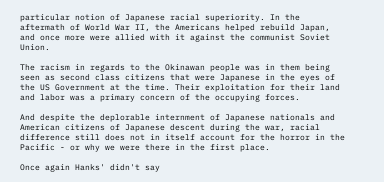particular notion of Japanese racial superiority. In the aftermath of World War II, the Americans helped rebuild Japan, and once more were allied with it against the communist Soviet Union.

The racism in regards to the Okinawan people was in them being seen as second class citizens that were Japanese in the eyes of the US Government at the time. Their exploitation for their land and labor was a primary concern of the occupying forces.

And despite the deplorable internment of Japanese nationals and American citizens of Japanese descent during the war, racial difference still does not in itself account for the horror in the Pacific - or why we were there in the first place.

Once again Hanks' didn't say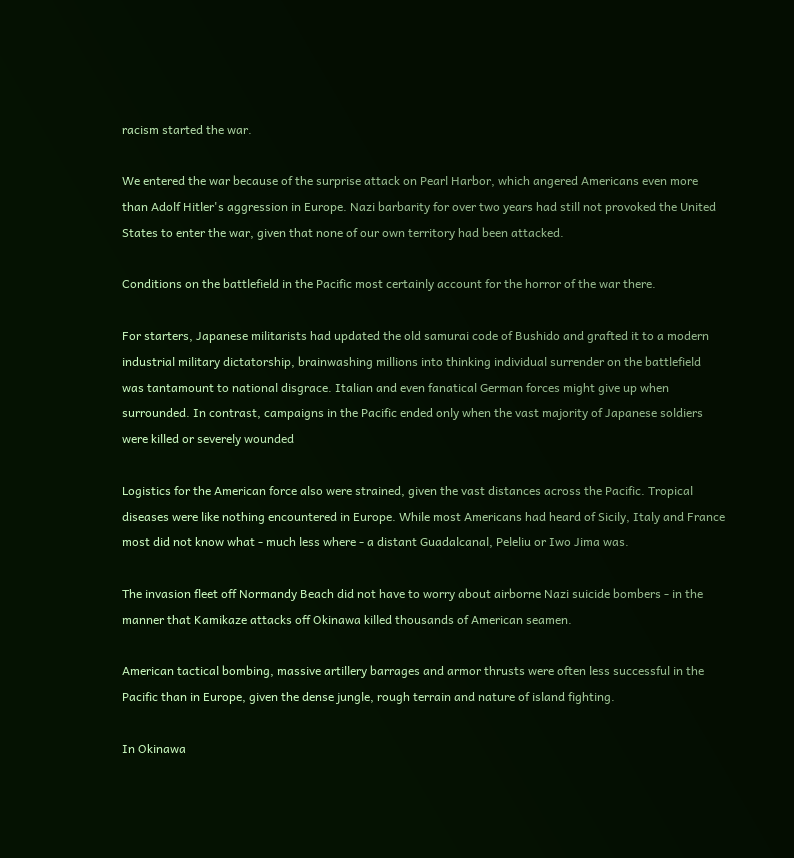racism started the war.

We entered the war because of the surprise attack on Pearl Harbor, which angered Americans even more than Adolf Hitler's aggression in Europe. Nazi barbarity for over two years had still not provoked the United States to enter the war, given that none of our own territory had been attacked.

Conditions on the battlefield in the Pacific most certainly account for the horror of the war there.

For starters, Japanese militarists had updated the old samurai code of Bushido and grafted it to a modern industrial military dictatorship, brainwashing millions into thinking individual surrender on the battlefield was tantamount to national disgrace. Italian and even fanatical German forces might give up when surrounded. In contrast, campaigns in the Pacific ended only when the vast majority of Japanese soldiers were killed or severely wounded

Logistics for the American force also were strained, given the vast distances across the Pacific. Tropical diseases were like nothing encountered in Europe. While most Americans had heard of Sicily, Italy and France most did not know what - much less where - a distant Guadalcanal, Peleliu or Iwo Jima was.

The invasion fleet off Normandy Beach did not have to worry about airborne Nazi suicide bombers - in the manner that Kamikaze attacks off Okinawa killed thousands of American seamen.

American tactical bombing, massive artillery barrages and armor thrusts were often less successful in the Pacific than in Europe, given the dense jungle, rough terrain and nature of island fighting.

In Okinawa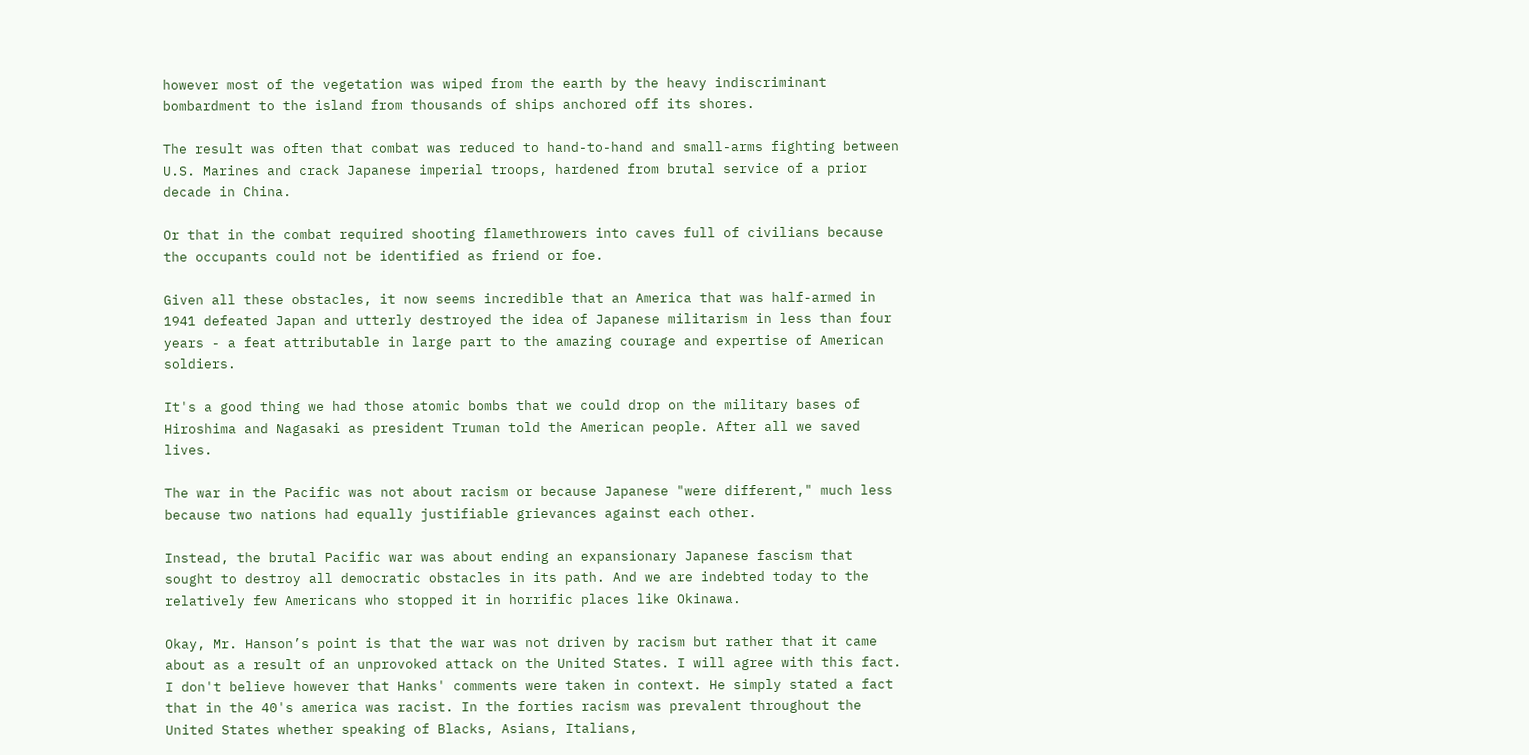however most of the vegetation was wiped from the earth by the heavy indiscriminant bombardment to the island from thousands of ships anchored off its shores.

The result was often that combat was reduced to hand-to-hand and small-arms fighting between U.S. Marines and crack Japanese imperial troops, hardened from brutal service of a prior decade in China.

Or that in the combat required shooting flamethrowers into caves full of civilians because the occupants could not be identified as friend or foe.

Given all these obstacles, it now seems incredible that an America that was half-armed in 1941 defeated Japan and utterly destroyed the idea of Japanese militarism in less than four years - a feat attributable in large part to the amazing courage and expertise of American soldiers.

It's a good thing we had those atomic bombs that we could drop on the military bases of Hiroshima and Nagasaki as president Truman told the American people. After all we saved lives.

The war in the Pacific was not about racism or because Japanese "were different," much less because two nations had equally justifiable grievances against each other.

Instead, the brutal Pacific war was about ending an expansionary Japanese fascism that sought to destroy all democratic obstacles in its path. And we are indebted today to the relatively few Americans who stopped it in horrific places like Okinawa.

Okay, Mr. Hanson’s point is that the war was not driven by racism but rather that it came about as a result of an unprovoked attack on the United States. I will agree with this fact. I don't believe however that Hanks' comments were taken in context. He simply stated a fact that in the 40's america was racist. In the forties racism was prevalent throughout the United States whether speaking of Blacks, Asians, Italians,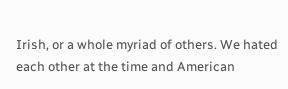Irish, or a whole myriad of others. We hated each other at the time and American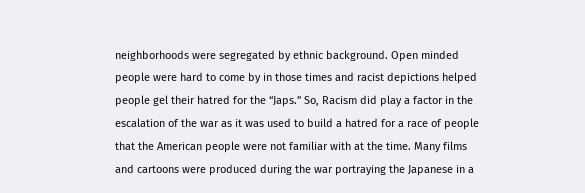neighborhoods were segregated by ethnic background. Open minded people were hard to come by in those times and racist depictions helped people gel their hatred for the “Japs.” So, Racism did play a factor in the escalation of the war as it was used to build a hatred for a race of people that the American people were not familiar with at the time. Many films and cartoons were produced during the war portraying the Japanese in a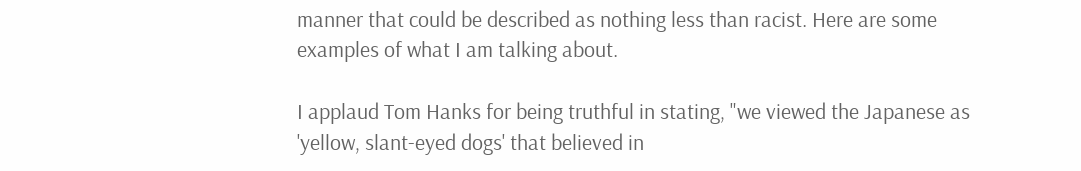manner that could be described as nothing less than racist. Here are some examples of what I am talking about.

I applaud Tom Hanks for being truthful in stating, "we viewed the Japanese as 'yellow, slant-eyed dogs' that believed in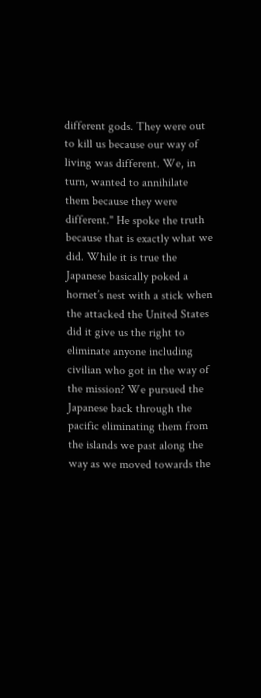different gods. They were out to kill us because our way of living was different. We, in turn, wanted to annihilate them because they were different." He spoke the truth because that is exactly what we did. While it is true the Japanese basically poked a hornet’s nest with a stick when the attacked the United States did it give us the right to eliminate anyone including civilian who got in the way of the mission? We pursued the Japanese back through the pacific eliminating them from the islands we past along the way as we moved towards the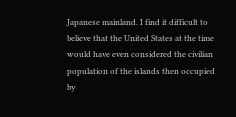Japanese mainland. I find it difficult to believe that the United States at the time would have even considered the civilian population of the islands then occupied by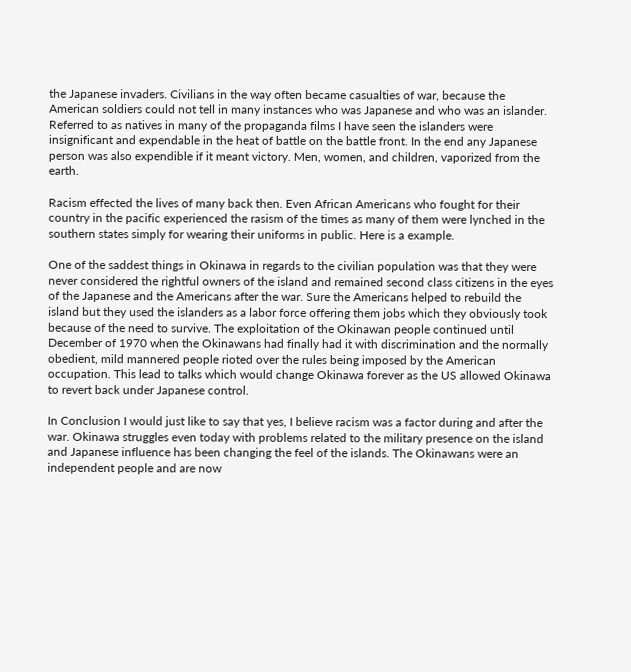the Japanese invaders. Civilians in the way often became casualties of war, because the American soldiers could not tell in many instances who was Japanese and who was an islander. Referred to as natives in many of the propaganda films I have seen the islanders were insignificant and expendable in the heat of battle on the battle front. In the end any Japanese person was also expendible if it meant victory. Men, women, and children, vaporized from the earth.

Racism effected the lives of many back then. Even African Americans who fought for their country in the pacific experienced the rasism of the times as many of them were lynched in the southern states simply for wearing their uniforms in public. Here is a example.

One of the saddest things in Okinawa in regards to the civilian population was that they were never considered the rightful owners of the island and remained second class citizens in the eyes of the Japanese and the Americans after the war. Sure the Americans helped to rebuild the island but they used the islanders as a labor force offering them jobs which they obviously took because of the need to survive. The exploitation of the Okinawan people continued until December of 1970 when the Okinawans had finally had it with discrimination and the normally obedient, mild mannered people rioted over the rules being imposed by the American occupation. This lead to talks which would change Okinawa forever as the US allowed Okinawa to revert back under Japanese control.

In Conclusion I would just like to say that yes, I believe racism was a factor during and after the war. Okinawa struggles even today with problems related to the military presence on the island and Japanese influence has been changing the feel of the islands. The Okinawans were an independent people and are now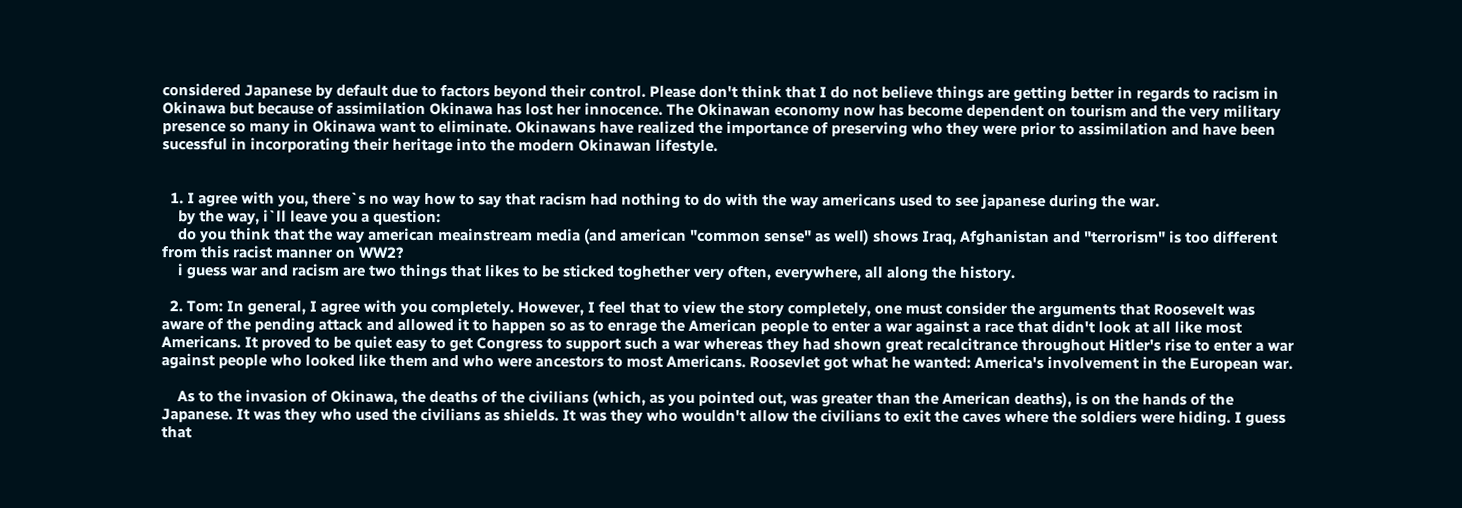considered Japanese by default due to factors beyond their control. Please don't think that I do not believe things are getting better in regards to racism in Okinawa but because of assimilation Okinawa has lost her innocence. The Okinawan economy now has become dependent on tourism and the very military presence so many in Okinawa want to eliminate. Okinawans have realized the importance of preserving who they were prior to assimilation and have been sucessful in incorporating their heritage into the modern Okinawan lifestyle.


  1. I agree with you, there`s no way how to say that racism had nothing to do with the way americans used to see japanese during the war.
    by the way, i`ll leave you a question:
    do you think that the way american meainstream media (and american "common sense" as well) shows Iraq, Afghanistan and "terrorism" is too different from this racist manner on WW2?
    i guess war and racism are two things that likes to be sticked toghether very often, everywhere, all along the history.

  2. Tom: In general, I agree with you completely. However, I feel that to view the story completely, one must consider the arguments that Roosevelt was aware of the pending attack and allowed it to happen so as to enrage the American people to enter a war against a race that didn't look at all like most Americans. It proved to be quiet easy to get Congress to support such a war whereas they had shown great recalcitrance throughout Hitler's rise to enter a war against people who looked like them and who were ancestors to most Americans. Roosevlet got what he wanted: America's involvement in the European war.

    As to the invasion of Okinawa, the deaths of the civilians (which, as you pointed out, was greater than the American deaths), is on the hands of the Japanese. It was they who used the civilians as shields. It was they who wouldn't allow the civilians to exit the caves where the soldiers were hiding. I guess that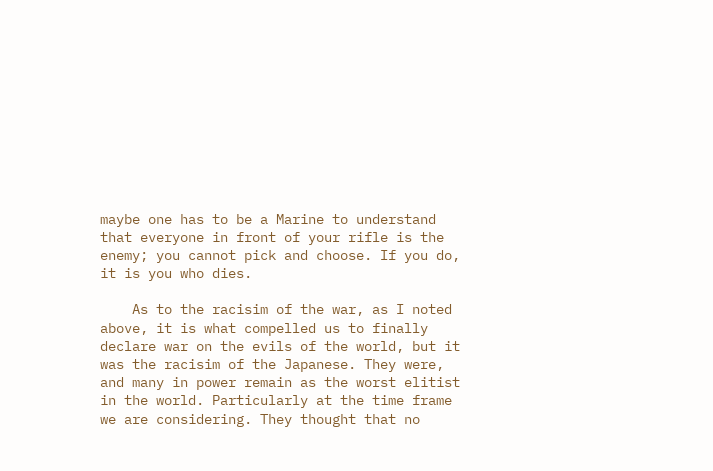maybe one has to be a Marine to understand that everyone in front of your rifle is the enemy; you cannot pick and choose. If you do, it is you who dies.

    As to the racisim of the war, as I noted above, it is what compelled us to finally declare war on the evils of the world, but it was the racisim of the Japanese. They were, and many in power remain as the worst elitist in the world. Particularly at the time frame we are considering. They thought that no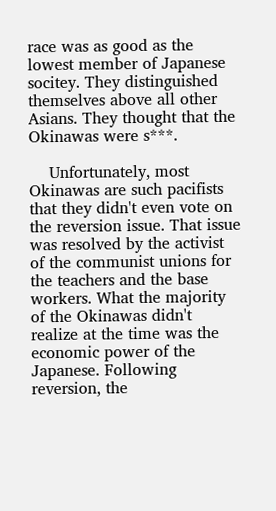race was as good as the lowest member of Japanese socitey. They distinguished themselves above all other Asians. They thought that the Okinawas were s***.

    Unfortunately, most Okinawas are such pacifists that they didn't even vote on the reversion issue. That issue was resolved by the activist of the communist unions for the teachers and the base workers. What the majority of the Okinawas didn't realize at the time was the economic power of the Japanese. Following reversion, the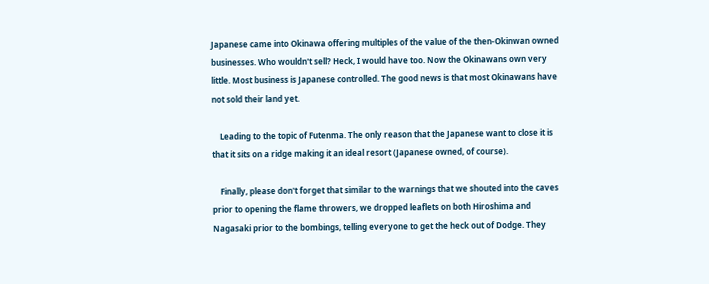Japanese came into Okinawa offering multiples of the value of the then-Okinwan owned businesses. Who wouldn't sell? Heck, I would have too. Now the Okinawans own very little. Most business is Japanese controlled. The good news is that most Okinawans have not sold their land yet.

    Leading to the topic of Futenma. The only reason that the Japanese want to close it is that it sits on a ridge making it an ideal resort (Japanese owned, of course).

    Finally, please don't forget that similar to the warnings that we shouted into the caves prior to opening the flame throwers, we dropped leaflets on both Hiroshima and Nagasaki prior to the bombings, telling everyone to get the heck out of Dodge. They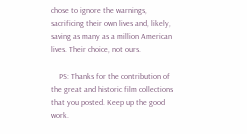chose to ignore the warnings, sacrificing their own lives and, likely, saving as many as a million American lives. Their choice, not ours.

    PS: Thanks for the contribution of the great and historic film collections that you posted. Keep up the good work.